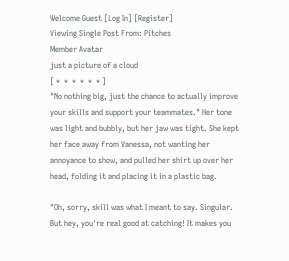Welcome Guest [Log In] [Register]
Viewing Single Post From: Pitches
Member Avatar
just a picture of a cloud
[ *  *  *  *  *  * ]
"No nothing big, just the chance to actually improve your skills and support your teammates." Her tone was light and bubbly, but her jaw was tight. She kept her face away from Vanessa, not wanting her annoyance to show, and pulled her shirt up over her head, folding it and placing it in a plastic bag.

"Oh, sorry, skill was what I meant to say. Singular. But hey, you're real good at catching! It makes you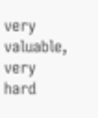very valuable, very hard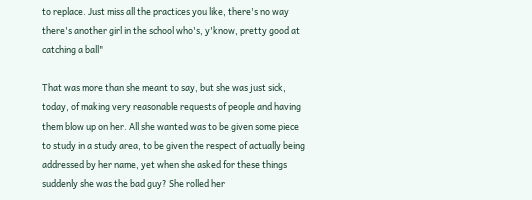to replace. Just miss all the practices you like, there's no way there's another girl in the school who's, y'know, pretty good at catching a ball"

That was more than she meant to say, but she was just sick, today, of making very reasonable requests of people and having them blow up on her. All she wanted was to be given some piece to study in a study area, to be given the respect of actually being addressed by her name, yet when she asked for these things suddenly she was the bad guy? She rolled her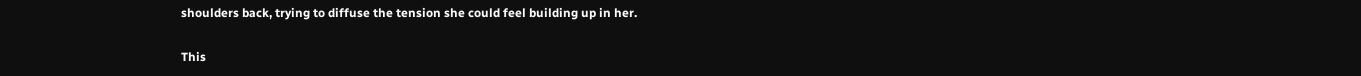shoulders back, trying to diffuse the tension she could feel building up in her.

This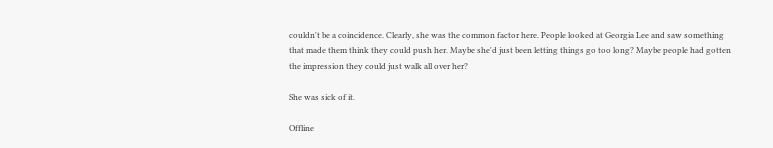couldn't be a coincidence. Clearly, she was the common factor here. People looked at Georgia Lee and saw something that made them think they could push her. Maybe she'd just been letting things go too long? Maybe people had gotten the impression they could just walk all over her?

She was sick of it.

Offline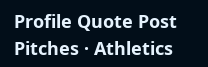Profile Quote Post
Pitches · Athletics